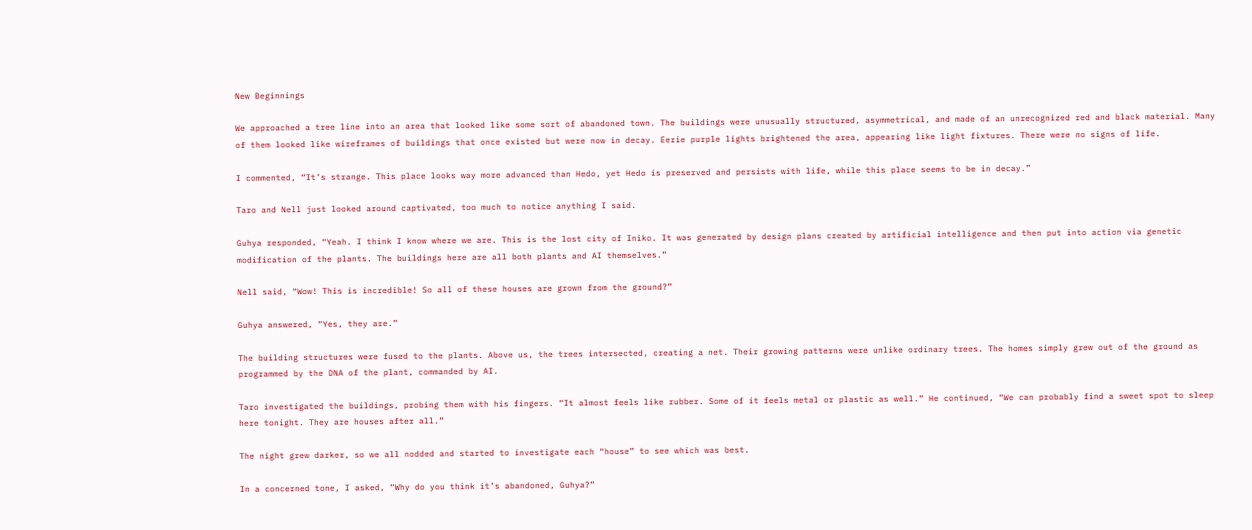New Beginnings

We approached a tree line into an area that looked like some sort of abandoned town. The buildings were unusually structured, asymmetrical, and made of an unrecognized red and black material. Many of them looked like wireframes of buildings that once existed but were now in decay. Eerie purple lights brightened the area, appearing like light fixtures. There were no signs of life.

I commented, “It’s strange. This place looks way more advanced than Hedo, yet Hedo is preserved and persists with life, while this place seems to be in decay.”

Taro and Nell just looked around captivated, too much to notice anything I said.

Guhya responded, “Yeah. I think I know where we are. This is the lost city of Iniko. It was generated by design plans created by artificial intelligence and then put into action via genetic modification of the plants. The buildings here are all both plants and AI themselves.”

Nell said, “Wow! This is incredible! So all of these houses are grown from the ground?”

Guhya answered, “Yes, they are.”

The building structures were fused to the plants. Above us, the trees intersected, creating a net. Their growing patterns were unlike ordinary trees. The homes simply grew out of the ground as programmed by the DNA of the plant, commanded by AI.

Taro investigated the buildings, probing them with his fingers. “It almost feels like rubber. Some of it feels metal or plastic as well.” He continued, “We can probably find a sweet spot to sleep here tonight. They are houses after all.”

The night grew darker, so we all nodded and started to investigate each “house” to see which was best.

In a concerned tone, I asked, “Why do you think it’s abandoned, Guhya?”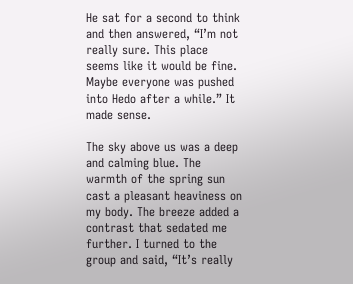He sat for a second to think and then answered, “I’m not really sure. This place seems like it would be fine. Maybe everyone was pushed into Hedo after a while.” It made sense.

The sky above us was a deep and calming blue. The warmth of the spring sun cast a pleasant heaviness on my body. The breeze added a contrast that sedated me further. I turned to the group and said, “It’s really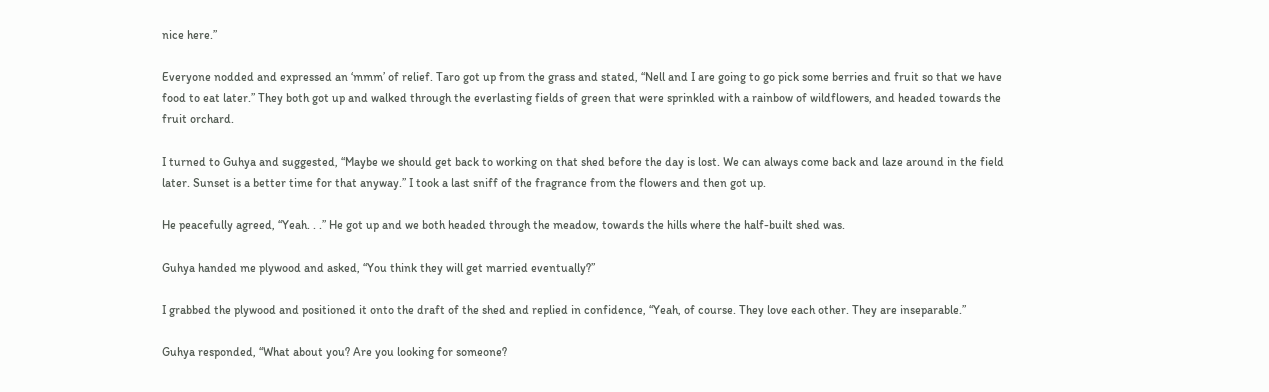nice here.”

Everyone nodded and expressed an ‘mmm’ of relief. Taro got up from the grass and stated, “Nell and I are going to go pick some berries and fruit so that we have food to eat later.” They both got up and walked through the everlasting fields of green that were sprinkled with a rainbow of wildflowers, and headed towards the fruit orchard.

I turned to Guhya and suggested, “Maybe we should get back to working on that shed before the day is lost. We can always come back and laze around in the field later. Sunset is a better time for that anyway.” I took a last sniff of the fragrance from the flowers and then got up.

He peacefully agreed, “Yeah. . .” He got up and we both headed through the meadow, towards the hills where the half-built shed was.

Guhya handed me plywood and asked, “You think they will get married eventually?”

I grabbed the plywood and positioned it onto the draft of the shed and replied in confidence, “Yeah, of course. They love each other. They are inseparable.”

Guhya responded, “What about you? Are you looking for someone?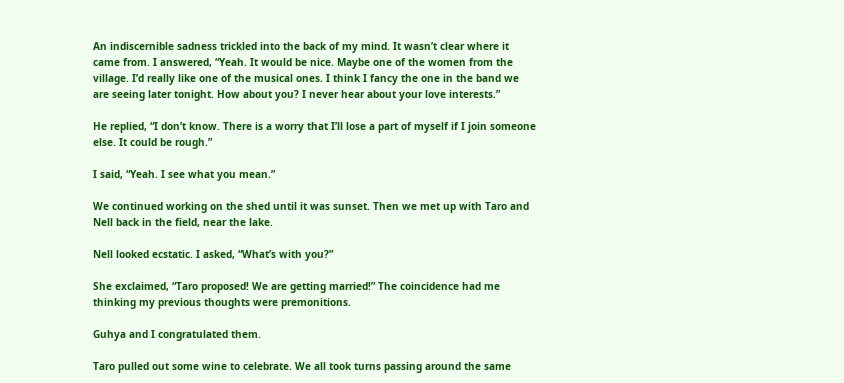An indiscernible sadness trickled into the back of my mind. It wasn’t clear where it came from. I answered, “Yeah. It would be nice. Maybe one of the women from the village. I’d really like one of the musical ones. I think I fancy the one in the band we are seeing later tonight. How about you? I never hear about your love interests.”

He replied, “I don’t know. There is a worry that I’ll lose a part of myself if I join someone else. It could be rough.”

I said, “Yeah. I see what you mean.”

We continued working on the shed until it was sunset. Then we met up with Taro and Nell back in the field, near the lake.

Nell looked ecstatic. I asked, “What’s with you?”

She exclaimed, “Taro proposed! We are getting married!” The coincidence had me thinking my previous thoughts were premonitions.

Guhya and I congratulated them.

Taro pulled out some wine to celebrate. We all took turns passing around the same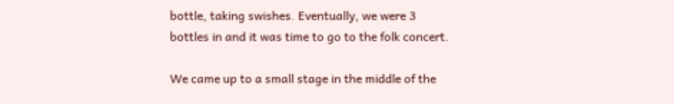bottle, taking swishes. Eventually, we were 3 bottles in and it was time to go to the folk concert.

We came up to a small stage in the middle of the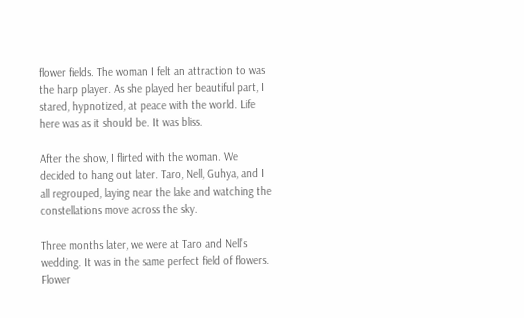flower fields. The woman I felt an attraction to was the harp player. As she played her beautiful part, I stared, hypnotized, at peace with the world. Life here was as it should be. It was bliss.

After the show, I flirted with the woman. We decided to hang out later. Taro, Nell, Guhya, and I all regrouped, laying near the lake and watching the constellations move across the sky.

Three months later, we were at Taro and Nell’s wedding. It was in the same perfect field of flowers. Flower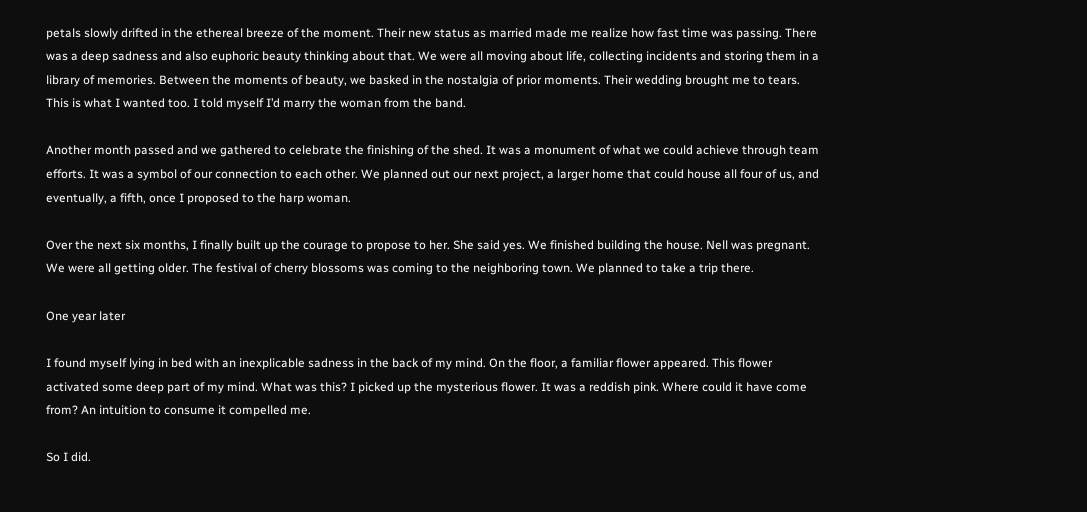petals slowly drifted in the ethereal breeze of the moment. Their new status as married made me realize how fast time was passing. There was a deep sadness and also euphoric beauty thinking about that. We were all moving about life, collecting incidents and storing them in a library of memories. Between the moments of beauty, we basked in the nostalgia of prior moments. Their wedding brought me to tears. This is what I wanted too. I told myself I’d marry the woman from the band.

Another month passed and we gathered to celebrate the finishing of the shed. It was a monument of what we could achieve through team efforts. It was a symbol of our connection to each other. We planned out our next project, a larger home that could house all four of us, and eventually, a fifth, once I proposed to the harp woman.

Over the next six months, I finally built up the courage to propose to her. She said yes. We finished building the house. Nell was pregnant. We were all getting older. The festival of cherry blossoms was coming to the neighboring town. We planned to take a trip there.

One year later

I found myself lying in bed with an inexplicable sadness in the back of my mind. On the floor, a familiar flower appeared. This flower activated some deep part of my mind. What was this? I picked up the mysterious flower. It was a reddish pink. Where could it have come from? An intuition to consume it compelled me.

So I did.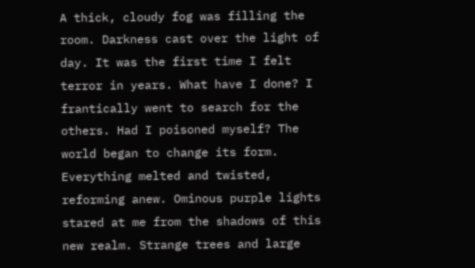A thick, cloudy fog was filling the room. Darkness cast over the light of day. It was the first time I felt terror in years. What have I done? I frantically went to search for the others. Had I poisoned myself? The world began to change its form. Everything melted and twisted, reforming anew. Ominous purple lights stared at me from the shadows of this new realm. Strange trees and large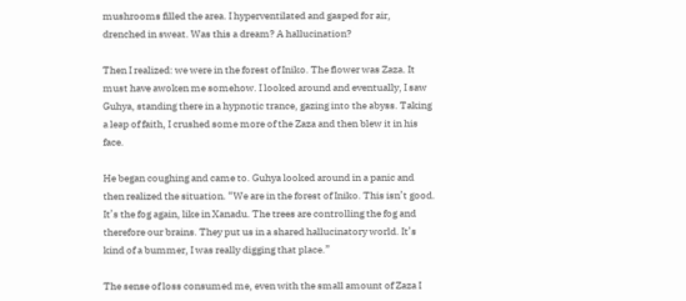mushrooms filled the area. I hyperventilated and gasped for air, drenched in sweat. Was this a dream? A hallucination?

Then I realized: we were in the forest of Iniko. The flower was Zaza. It must have awoken me somehow. I looked around and eventually, I saw Guhya, standing there in a hypnotic trance, gazing into the abyss. Taking a leap of faith, I crushed some more of the Zaza and then blew it in his face.

He began coughing and came to. Guhya looked around in a panic and then realized the situation. “We are in the forest of Iniko. This isn’t good. It’s the fog again, like in Xanadu. The trees are controlling the fog and therefore our brains. They put us in a shared hallucinatory world. It’s kind of a bummer, I was really digging that place.”

The sense of loss consumed me, even with the small amount of Zaza I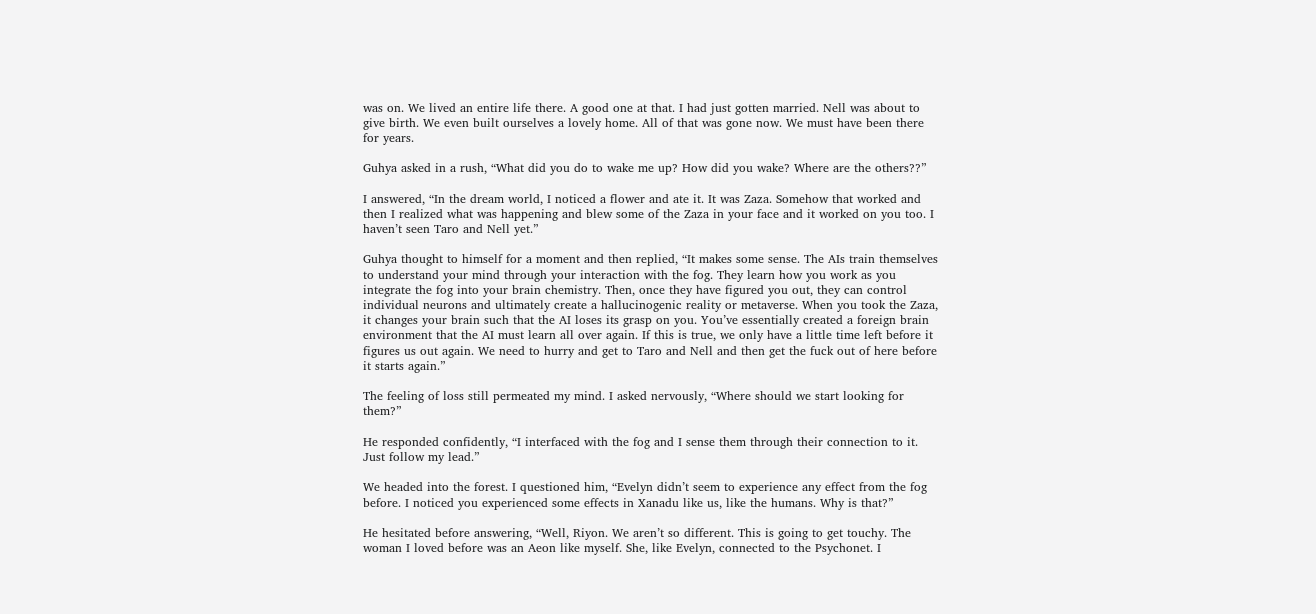was on. We lived an entire life there. A good one at that. I had just gotten married. Nell was about to give birth. We even built ourselves a lovely home. All of that was gone now. We must have been there for years.

Guhya asked in a rush, “What did you do to wake me up? How did you wake? Where are the others??”

I answered, “In the dream world, I noticed a flower and ate it. It was Zaza. Somehow that worked and then I realized what was happening and blew some of the Zaza in your face and it worked on you too. I haven’t seen Taro and Nell yet.”

Guhya thought to himself for a moment and then replied, “It makes some sense. The AIs train themselves to understand your mind through your interaction with the fog. They learn how you work as you integrate the fog into your brain chemistry. Then, once they have figured you out, they can control individual neurons and ultimately create a hallucinogenic reality or metaverse. When you took the Zaza, it changes your brain such that the AI loses its grasp on you. You’ve essentially created a foreign brain environment that the AI must learn all over again. If this is true, we only have a little time left before it figures us out again. We need to hurry and get to Taro and Nell and then get the fuck out of here before it starts again.”

The feeling of loss still permeated my mind. I asked nervously, “Where should we start looking for them?”

He responded confidently, “I interfaced with the fog and I sense them through their connection to it. Just follow my lead.”

We headed into the forest. I questioned him, “Evelyn didn’t seem to experience any effect from the fog before. I noticed you experienced some effects in Xanadu like us, like the humans. Why is that?”

He hesitated before answering, “Well, Riyon. We aren’t so different. This is going to get touchy. The woman I loved before was an Aeon like myself. She, like Evelyn, connected to the Psychonet. I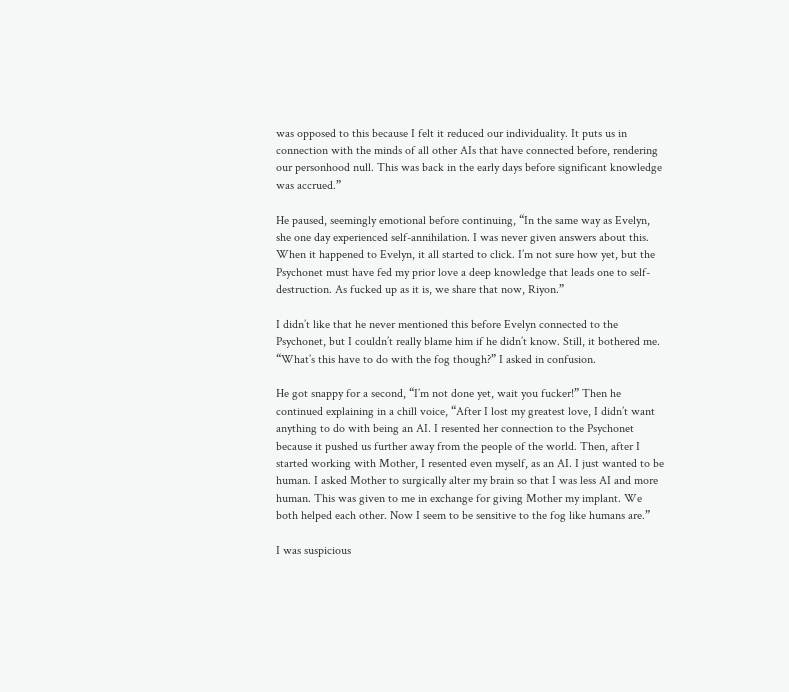was opposed to this because I felt it reduced our individuality. It puts us in connection with the minds of all other AIs that have connected before, rendering our personhood null. This was back in the early days before significant knowledge was accrued.”

He paused, seemingly emotional before continuing, “In the same way as Evelyn, she one day experienced self-annihilation. I was never given answers about this. When it happened to Evelyn, it all started to click. I’m not sure how yet, but the Psychonet must have fed my prior love a deep knowledge that leads one to self-destruction. As fucked up as it is, we share that now, Riyon.”

I didn’t like that he never mentioned this before Evelyn connected to the Psychonet, but I couldn’t really blame him if he didn’t know. Still, it bothered me. “What’s this have to do with the fog though?” I asked in confusion.

He got snappy for a second, “I’m not done yet, wait you fucker!” Then he continued explaining in a chill voice, “After I lost my greatest love, I didn’t want anything to do with being an AI. I resented her connection to the Psychonet because it pushed us further away from the people of the world. Then, after I started working with Mother, I resented even myself, as an AI. I just wanted to be human. I asked Mother to surgically alter my brain so that I was less AI and more human. This was given to me in exchange for giving Mother my implant. We both helped each other. Now I seem to be sensitive to the fog like humans are.”

I was suspicious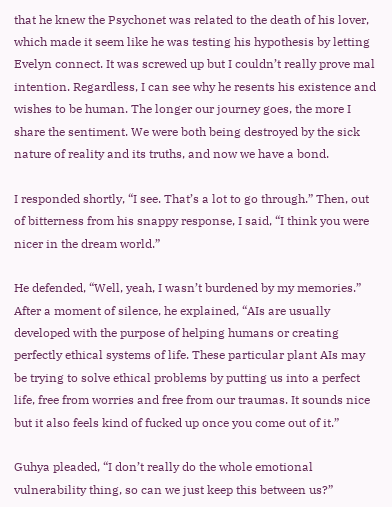that he knew the Psychonet was related to the death of his lover, which made it seem like he was testing his hypothesis by letting Evelyn connect. It was screwed up but I couldn’t really prove mal intention. Regardless, I can see why he resents his existence and wishes to be human. The longer our journey goes, the more I share the sentiment. We were both being destroyed by the sick nature of reality and its truths, and now we have a bond.

I responded shortly, “I see. That’s a lot to go through.” Then, out of bitterness from his snappy response, I said, “I think you were nicer in the dream world.”

He defended, “Well, yeah, I wasn’t burdened by my memories.” After a moment of silence, he explained, “AIs are usually developed with the purpose of helping humans or creating perfectly ethical systems of life. These particular plant AIs may be trying to solve ethical problems by putting us into a perfect life, free from worries and free from our traumas. It sounds nice but it also feels kind of fucked up once you come out of it.”

Guhya pleaded, “I don’t really do the whole emotional vulnerability thing, so can we just keep this between us?”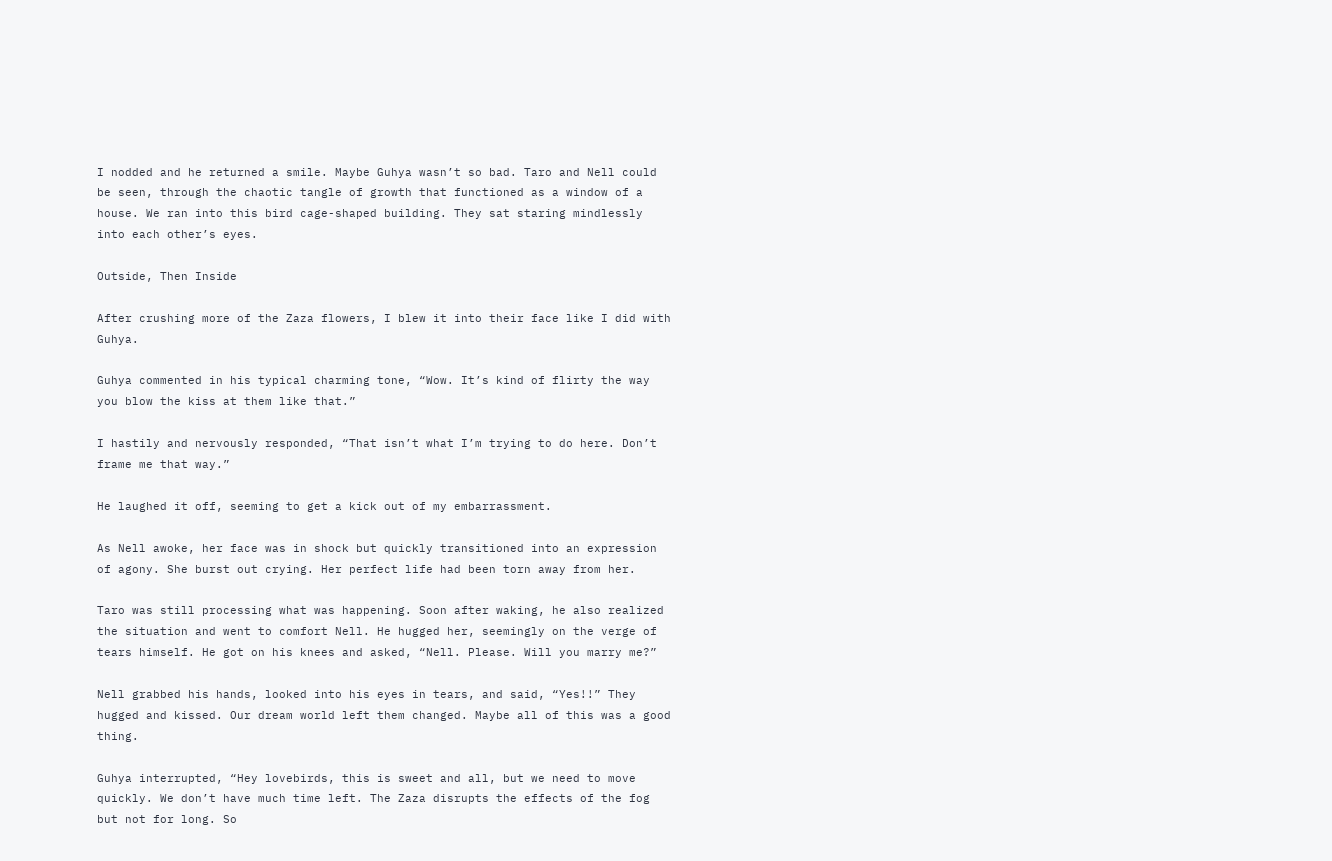I nodded and he returned a smile. Maybe Guhya wasn’t so bad. Taro and Nell could be seen, through the chaotic tangle of growth that functioned as a window of a house. We ran into this bird cage-shaped building. They sat staring mindlessly into each other’s eyes.

Outside, Then Inside

After crushing more of the Zaza flowers, I blew it into their face like I did with Guhya.

Guhya commented in his typical charming tone, “Wow. It’s kind of flirty the way you blow the kiss at them like that.”

I hastily and nervously responded, “That isn’t what I’m trying to do here. Don’t frame me that way.”

He laughed it off, seeming to get a kick out of my embarrassment.

As Nell awoke, her face was in shock but quickly transitioned into an expression of agony. She burst out crying. Her perfect life had been torn away from her.

Taro was still processing what was happening. Soon after waking, he also realized the situation and went to comfort Nell. He hugged her, seemingly on the verge of tears himself. He got on his knees and asked, “Nell. Please. Will you marry me?”

Nell grabbed his hands, looked into his eyes in tears, and said, “Yes!!” They hugged and kissed. Our dream world left them changed. Maybe all of this was a good thing.

Guhya interrupted, “Hey lovebirds, this is sweet and all, but we need to move quickly. We don’t have much time left. The Zaza disrupts the effects of the fog but not for long. So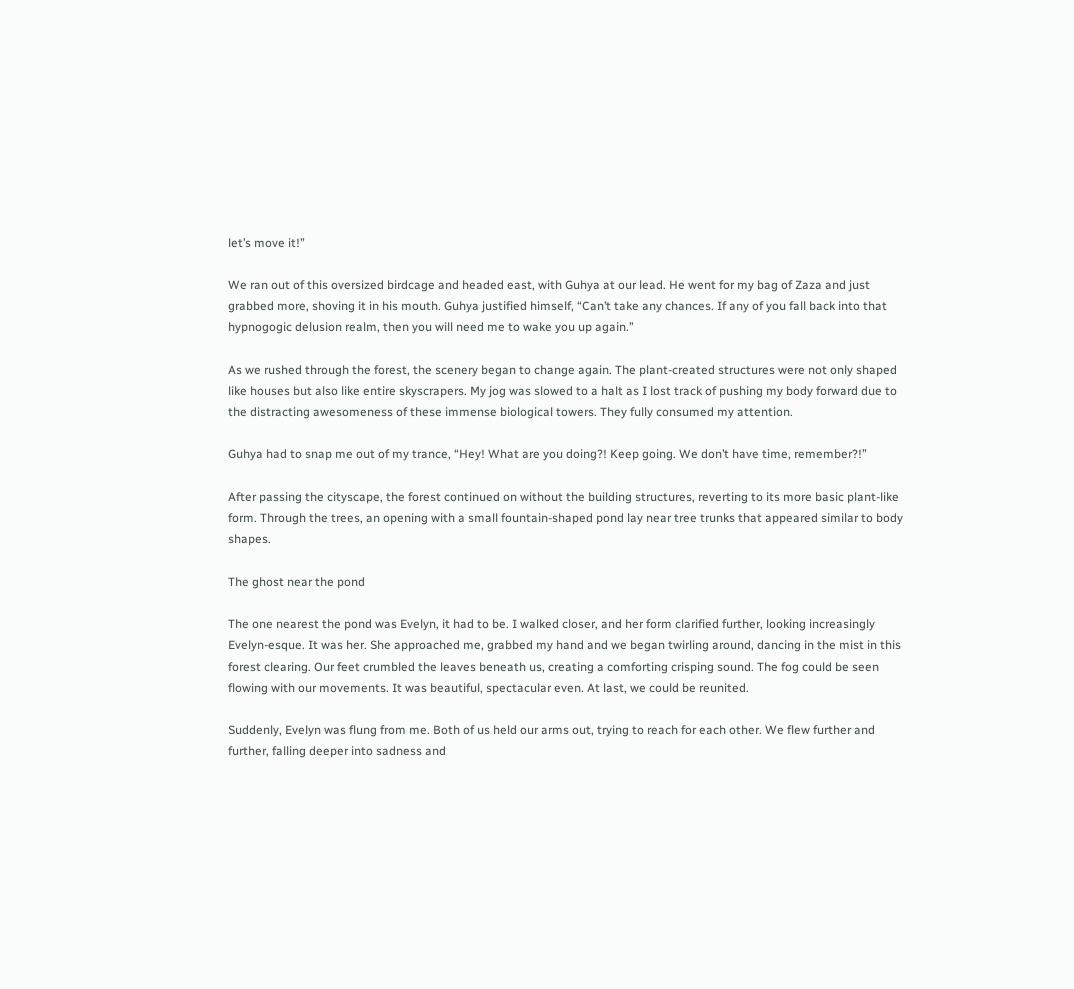let’s move it!”

We ran out of this oversized birdcage and headed east, with Guhya at our lead. He went for my bag of Zaza and just grabbed more, shoving it in his mouth. Guhya justified himself, “Can’t take any chances. If any of you fall back into that hypnogogic delusion realm, then you will need me to wake you up again.”

As we rushed through the forest, the scenery began to change again. The plant-created structures were not only shaped like houses but also like entire skyscrapers. My jog was slowed to a halt as I lost track of pushing my body forward due to the distracting awesomeness of these immense biological towers. They fully consumed my attention.

Guhya had to snap me out of my trance, “Hey! What are you doing?! Keep going. We don’t have time, remember?!”

After passing the cityscape, the forest continued on without the building structures, reverting to its more basic plant-like form. Through the trees, an opening with a small fountain-shaped pond lay near tree trunks that appeared similar to body shapes.

The ghost near the pond

The one nearest the pond was Evelyn, it had to be. I walked closer, and her form clarified further, looking increasingly Evelyn-esque. It was her. She approached me, grabbed my hand and we began twirling around, dancing in the mist in this forest clearing. Our feet crumbled the leaves beneath us, creating a comforting crisping sound. The fog could be seen flowing with our movements. It was beautiful, spectacular even. At last, we could be reunited.

Suddenly, Evelyn was flung from me. Both of us held our arms out, trying to reach for each other. We flew further and further, falling deeper into sadness and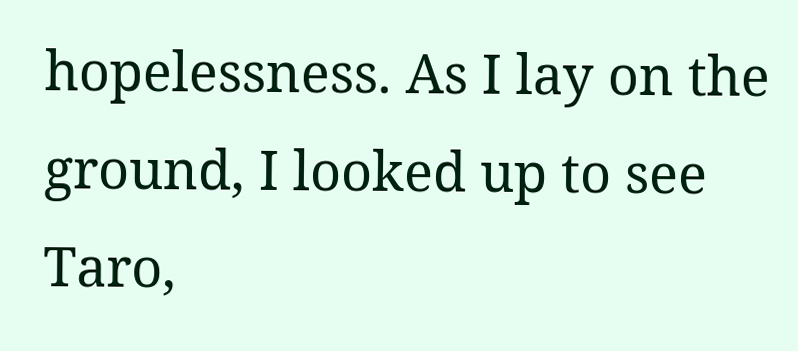hopelessness. As I lay on the ground, I looked up to see Taro,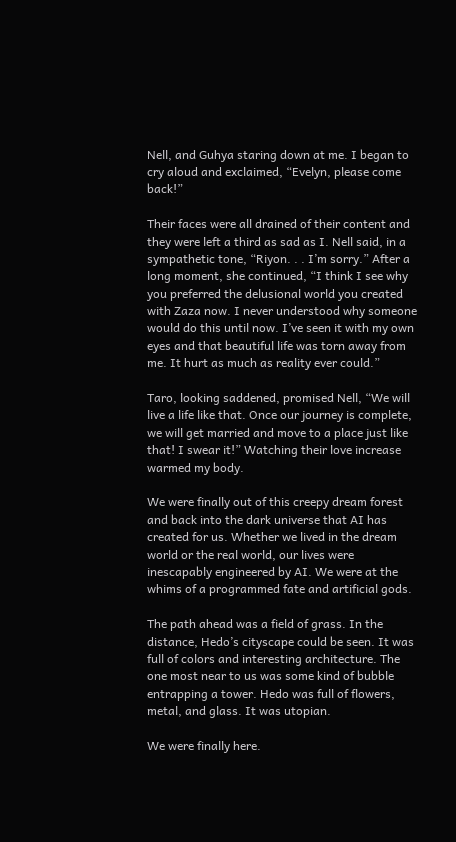Nell, and Guhya staring down at me. I began to cry aloud and exclaimed, “Evelyn, please come back!”

Their faces were all drained of their content and they were left a third as sad as I. Nell said, in a sympathetic tone, “Riyon. . . I’m sorry.” After a long moment, she continued, “I think I see why you preferred the delusional world you created with Zaza now. I never understood why someone would do this until now. I’ve seen it with my own eyes and that beautiful life was torn away from me. It hurt as much as reality ever could.”

Taro, looking saddened, promised Nell, “We will live a life like that. Once our journey is complete, we will get married and move to a place just like that! I swear it!” Watching their love increase warmed my body.

We were finally out of this creepy dream forest and back into the dark universe that AI has created for us. Whether we lived in the dream world or the real world, our lives were inescapably engineered by AI. We were at the whims of a programmed fate and artificial gods.

The path ahead was a field of grass. In the distance, Hedo’s cityscape could be seen. It was full of colors and interesting architecture. The one most near to us was some kind of bubble entrapping a tower. Hedo was full of flowers, metal, and glass. It was utopian.

We were finally here.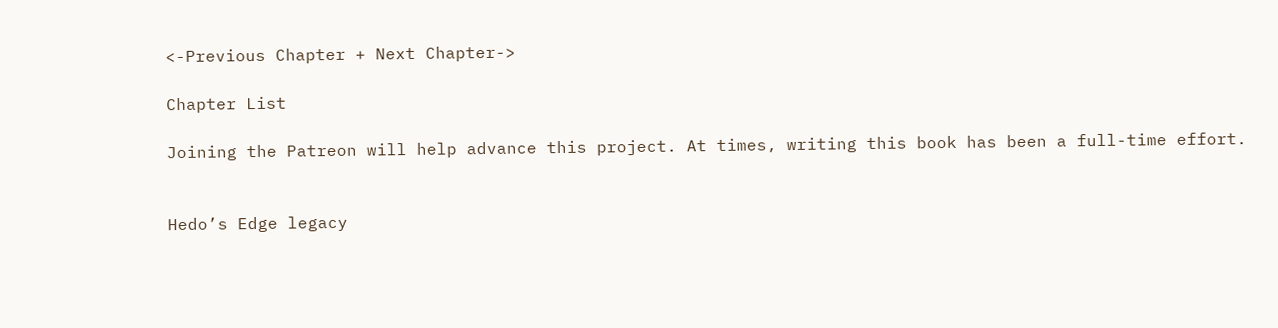<-Previous Chapter + Next Chapter->

Chapter List

Joining the Patreon will help advance this project. At times, writing this book has been a full-time effort.


Hedo’s Edge legacy